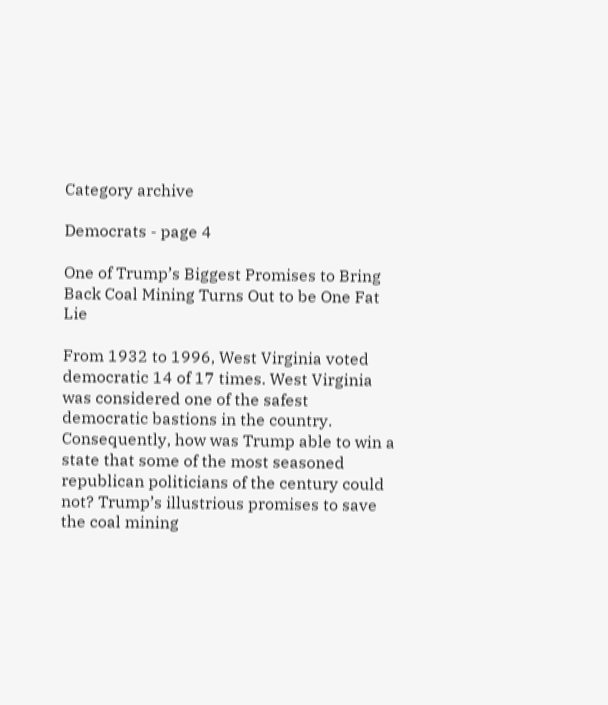Category archive

Democrats - page 4

One of Trump’s Biggest Promises to Bring Back Coal Mining Turns Out to be One Fat Lie

From 1932 to 1996, West Virginia voted democratic 14 of 17 times. West Virginia was considered one of the safest democratic bastions in the country. Consequently, how was Trump able to win a state that some of the most seasoned republican politicians of the century could not? Trump’s illustrious promises to save the coal mining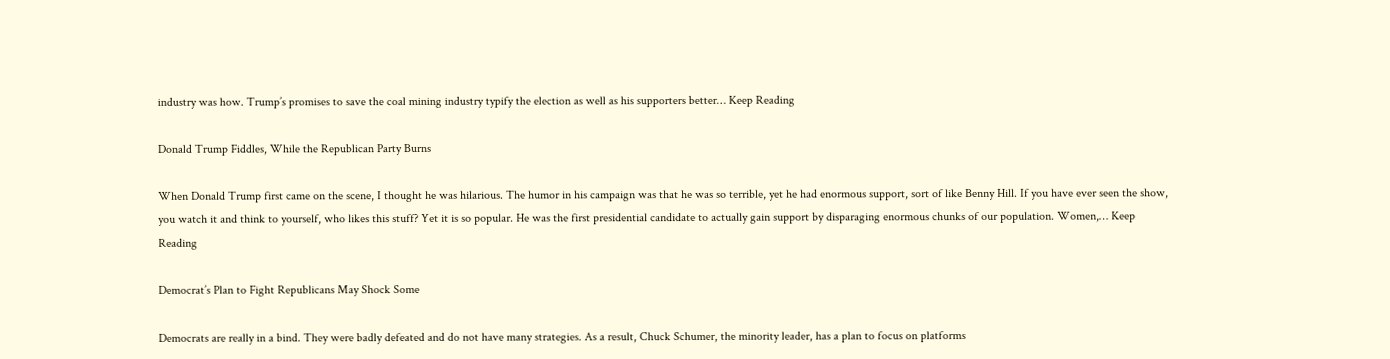industry was how. Trump’s promises to save the coal mining industry typify the election as well as his supporters better… Keep Reading

Donald Trump Fiddles, While the Republican Party Burns

When Donald Trump first came on the scene, I thought he was hilarious. The humor in his campaign was that he was so terrible, yet he had enormous support, sort of like Benny Hill. If you have ever seen the show, you watch it and think to yourself, who likes this stuff? Yet it is so popular. He was the first presidential candidate to actually gain support by disparaging enormous chunks of our population. Women,… Keep Reading

Democrat’s Plan to Fight Republicans May Shock Some

Democrats are really in a bind. They were badly defeated and do not have many strategies. As a result, Chuck Schumer, the minority leader, has a plan to focus on platforms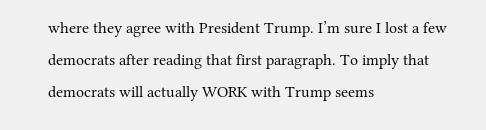where they agree with President Trump. I’m sure I lost a few democrats after reading that first paragraph. To imply that democrats will actually WORK with Trump seems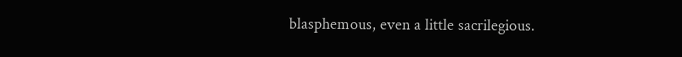blasphemous, even a little sacrilegious.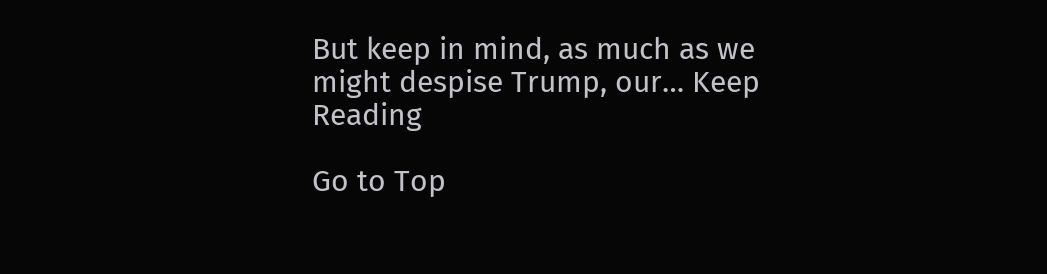But keep in mind, as much as we might despise Trump, our… Keep Reading

Go to Top